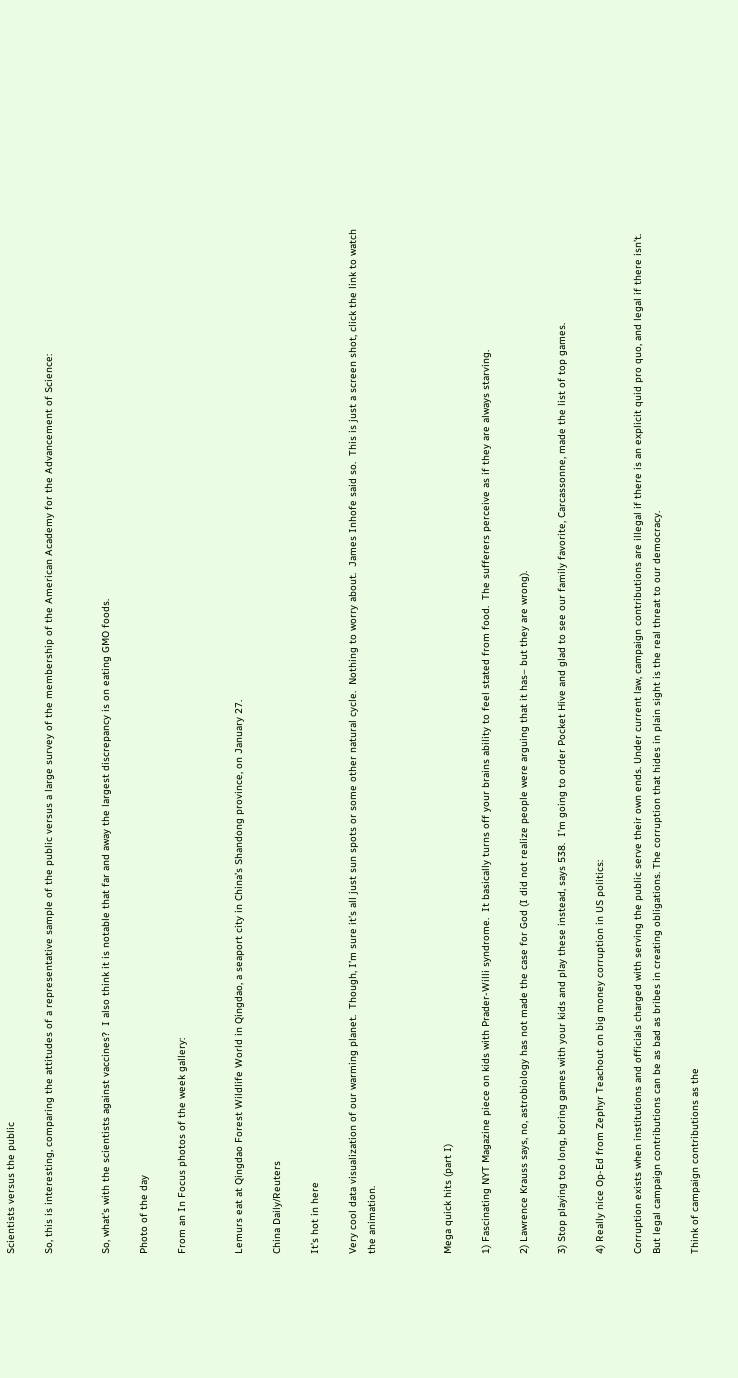Scientists versus the public

So, this is interesting, comparing the attitudes of a representative sample of the public versus a large survey of the membership of the American Academy for the Advancement of Science:


So, what’s with the scientists against vaccines?  I also think it is notable that far and away the largest discrepancy is on eating GMO foods.

Photo of the day

From an In Focus photos of the week gallery:


Lemurs eat at Qingdao Forest Wildlife World in Qingdao, a seaport city in China’s Shandong province, on January 27.

China Daily/Reuters

It’s hot in here

Very cool data visualization of our warming planet.  Though, I’m sure it’s all just sun spots or some other natural cycle.  Nothing to worry about.  James Inhofe said so.  This is just a screen shot, click the link to watch the animation.



Mega quick hits (part I)

1) Fascinating NYT Magazine piece on kids with Prader-Willi syndrome.  It basically turns off your brains ability to feel stated from food.  The sufferers perceive as if they are always starving.

2) Lawrence Krauss says, no, astrobiology has not made the case for God (I did not realize people were arguing that it has– but they are wrong).

3) Stop playing too long, boring games with your kids and play these instead, says 538.  I’m going to order Pocket Hive and glad to see our family favorite, Carcassonne, made the list of top games.

4) Really nice Op-Ed from Zephyr Teachout on big money corruption in US politics:

Corruption exists when institutions and officials charged with serving the public serve their own ends. Under current law, campaign contributions are illegal if there is an explicit quid pro quo, and legal if there isn’t. But legal campaign contributions can be as bad as bribes in creating obligations. The corruption that hides in plain sight is the real threat to our democracy.

Think of campaign contributions as the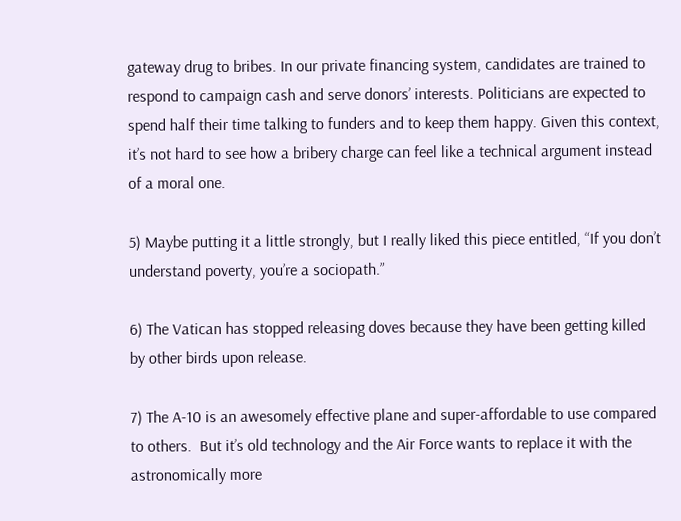gateway drug to bribes. In our private financing system, candidates are trained to respond to campaign cash and serve donors’ interests. Politicians are expected to spend half their time talking to funders and to keep them happy. Given this context, it’s not hard to see how a bribery charge can feel like a technical argument instead of a moral one.

5) Maybe putting it a little strongly, but I really liked this piece entitled, “If you don’t understand poverty, you’re a sociopath.”

6) The Vatican has stopped releasing doves because they have been getting killed by other birds upon release.

7) The A-10 is an awesomely effective plane and super-affordable to use compared to others.  But it’s old technology and the Air Force wants to replace it with the astronomically more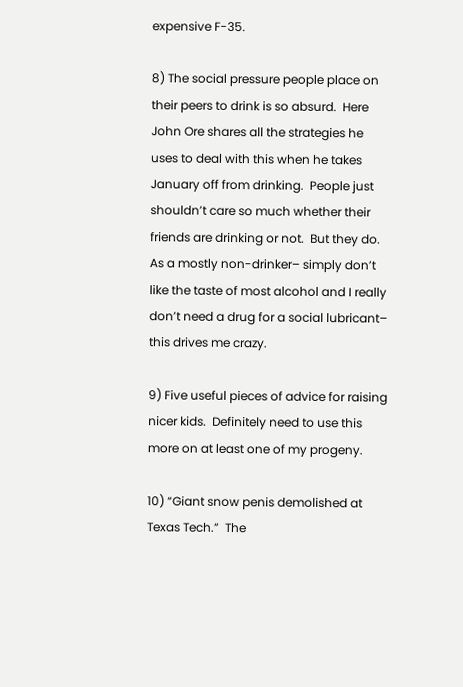expensive F-35.

8) The social pressure people place on their peers to drink is so absurd.  Here John Ore shares all the strategies he uses to deal with this when he takes January off from drinking.  People just shouldn’t care so much whether their friends are drinking or not.  But they do.  As a mostly non-drinker– simply don’t like the taste of most alcohol and I really don’t need a drug for a social lubricant– this drives me crazy.

9) Five useful pieces of advice for raising nicer kids.  Definitely need to use this more on at least one of my progeny.

10) “Giant snow penis demolished at Texas Tech.”  The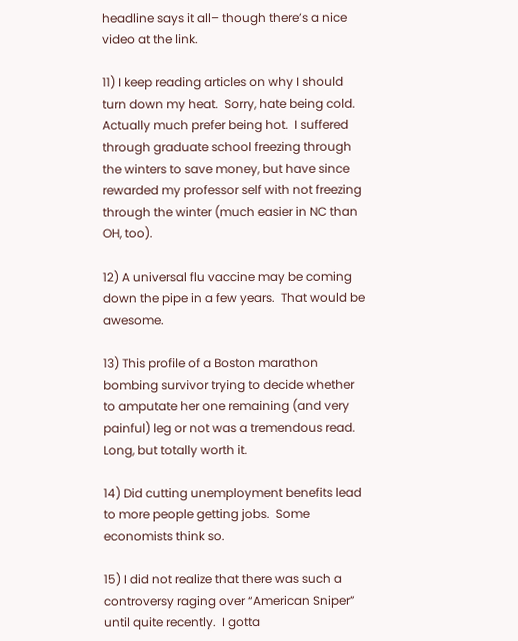headline says it all– though there’s a nice video at the link.

11) I keep reading articles on why I should turn down my heat.  Sorry, hate being cold.  Actually much prefer being hot.  I suffered through graduate school freezing through the winters to save money, but have since rewarded my professor self with not freezing through the winter (much easier in NC than OH, too).

12) A universal flu vaccine may be coming down the pipe in a few years.  That would be awesome.

13) This profile of a Boston marathon bombing survivor trying to decide whether to amputate her one remaining (and very painful) leg or not was a tremendous read.  Long, but totally worth it.

14) Did cutting unemployment benefits lead to more people getting jobs.  Some economists think so.

15) I did not realize that there was such a controversy raging over “American Sniper” until quite recently.  I gotta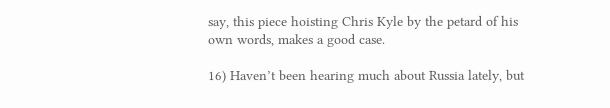say, this piece hoisting Chris Kyle by the petard of his own words, makes a good case.

16) Haven’t been hearing much about Russia lately, but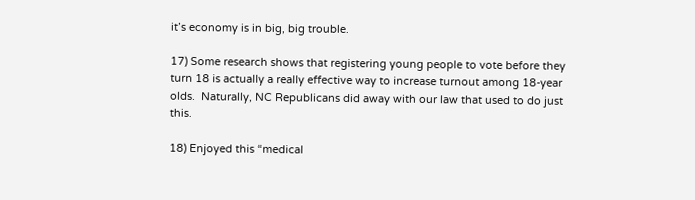it’s economy is in big, big trouble.

17) Some research shows that registering young people to vote before they turn 18 is actually a really effective way to increase turnout among 18-year olds.  Naturally, NC Republicans did away with our law that used to do just this.

18) Enjoyed this “medical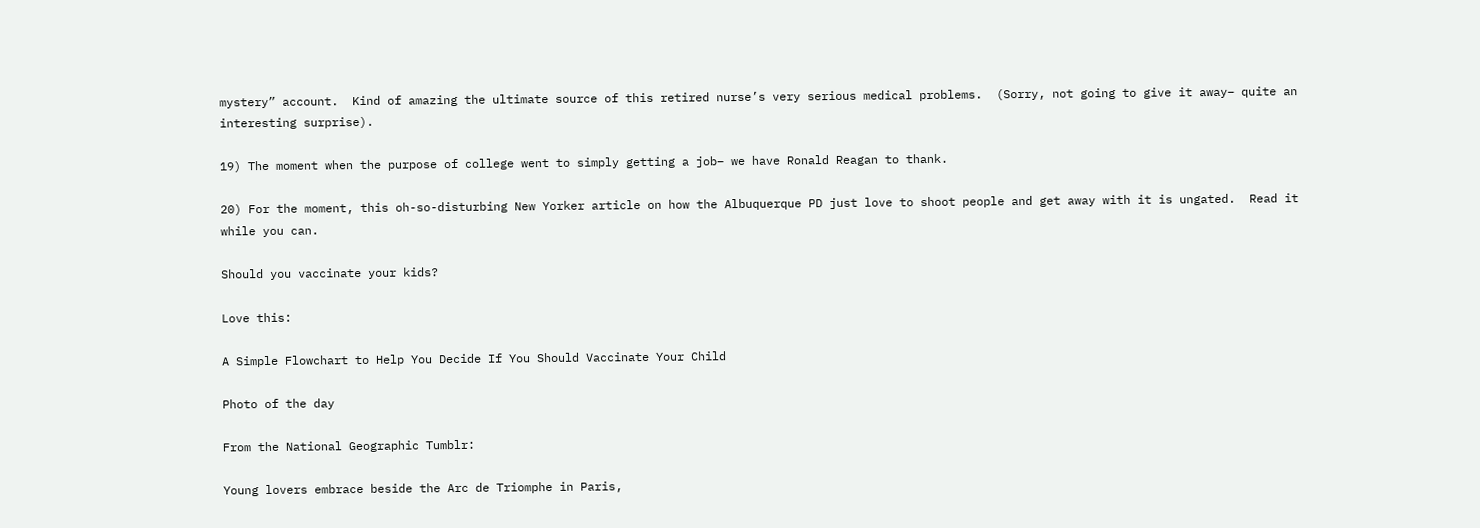mystery” account.  Kind of amazing the ultimate source of this retired nurse’s very serious medical problems.  (Sorry, not going to give it away– quite an interesting surprise).

19) The moment when the purpose of college went to simply getting a job– we have Ronald Reagan to thank.

20) For the moment, this oh-so-disturbing New Yorker article on how the Albuquerque PD just love to shoot people and get away with it is ungated.  Read it while you can.

Should you vaccinate your kids?

Love this:

A Simple Flowchart to Help You Decide If You Should Vaccinate Your Child

Photo of the day

From the National Geographic Tumblr:

Young lovers embrace beside the Arc de Triomphe in Paris,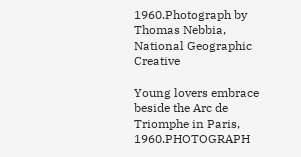1960.Photograph by Thomas Nebbia, National Geographic Creative

Young lovers embrace beside the Arc de Triomphe in Paris, 1960.PHOTOGRAPH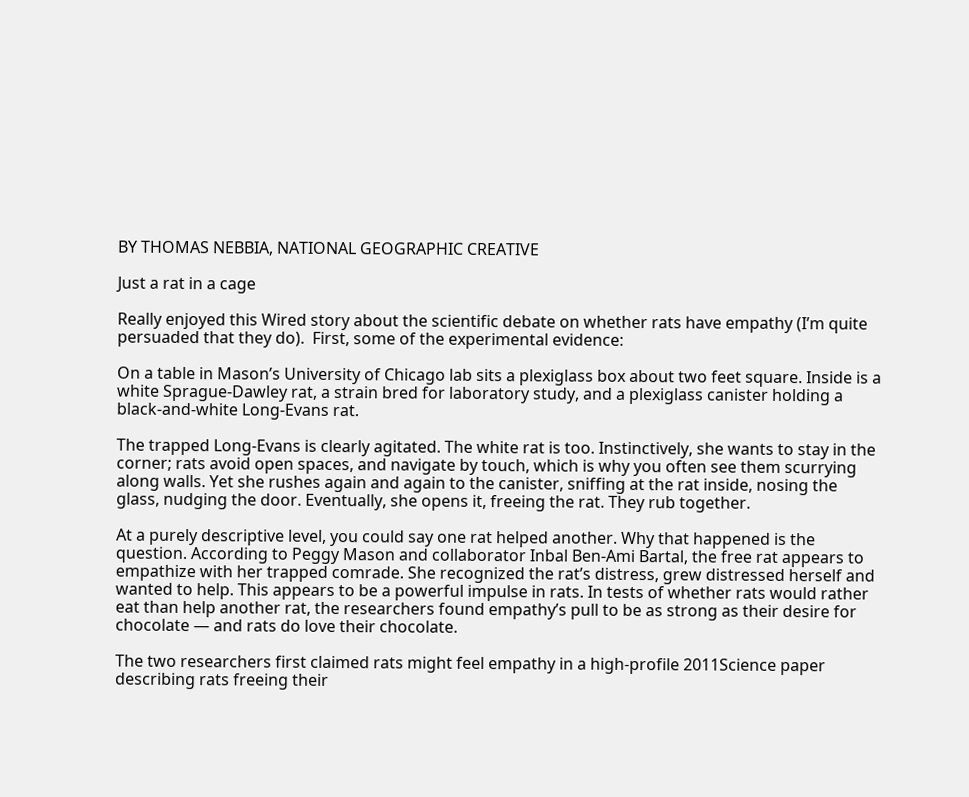BY THOMAS NEBBIA, NATIONAL GEOGRAPHIC CREATIVE

Just a rat in a cage

Really enjoyed this Wired story about the scientific debate on whether rats have empathy (I’m quite persuaded that they do).  First, some of the experimental evidence:

On a table in Mason’s University of Chicago lab sits a plexiglass box about two feet square. Inside is a white Sprague-Dawley rat, a strain bred for laboratory study, and a plexiglass canister holding a black-and-white Long-Evans rat.

The trapped Long-Evans is clearly agitated. The white rat is too. Instinctively, she wants to stay in the corner; rats avoid open spaces, and navigate by touch, which is why you often see them scurrying along walls. Yet she rushes again and again to the canister, sniffing at the rat inside, nosing the glass, nudging the door. Eventually, she opens it, freeing the rat. They rub together.

At a purely descriptive level, you could say one rat helped another. Why that happened is the question. According to Peggy Mason and collaborator Inbal Ben-Ami Bartal, the free rat appears to empathize with her trapped comrade. She recognized the rat’s distress, grew distressed herself and wanted to help. This appears to be a powerful impulse in rats. In tests of whether rats would rather eat than help another rat, the researchers found empathy’s pull to be as strong as their desire for chocolate — and rats do love their chocolate.

The two researchers first claimed rats might feel empathy in a high-profile 2011Science paper describing rats freeing their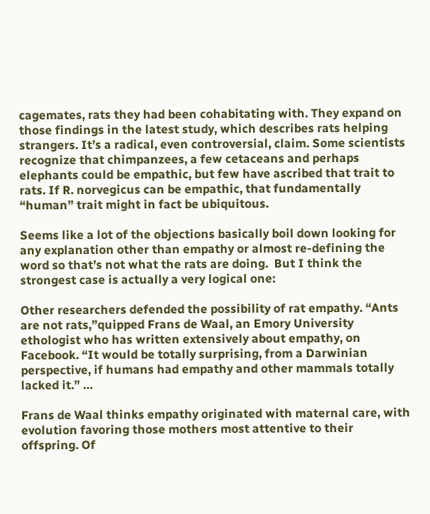cagemates, rats they had been cohabitating with. They expand on those findings in the latest study, which describes rats helping strangers. It’s a radical, even controversial, claim. Some scientists recognize that chimpanzees, a few cetaceans and perhaps elephants could be empathic, but few have ascribed that trait to rats. If R. norvegicus can be empathic, that fundamentally “human” trait might in fact be ubiquitous.

Seems like a lot of the objections basically boil down looking for any explanation other than empathy or almost re-defining the word so that’s not what the rats are doing.  But I think the strongest case is actually a very logical one:

Other researchers defended the possibility of rat empathy. “Ants are not rats,”quipped Frans de Waal, an Emory University ethologist who has written extensively about empathy, on Facebook. “It would be totally surprising, from a Darwinian perspective, if humans had empathy and other mammals totally lacked it.” …

Frans de Waal thinks empathy originated with maternal care, with evolution favoring those mothers most attentive to their offspring. Of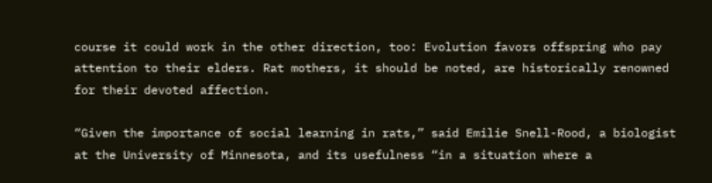course it could work in the other direction, too: Evolution favors offspring who pay attention to their elders. Rat mothers, it should be noted, are historically renowned for their devoted affection.

“Given the importance of social learning in rats,” said Emilie Snell-Rood, a biologist at the University of Minnesota, and its usefulness “in a situation where a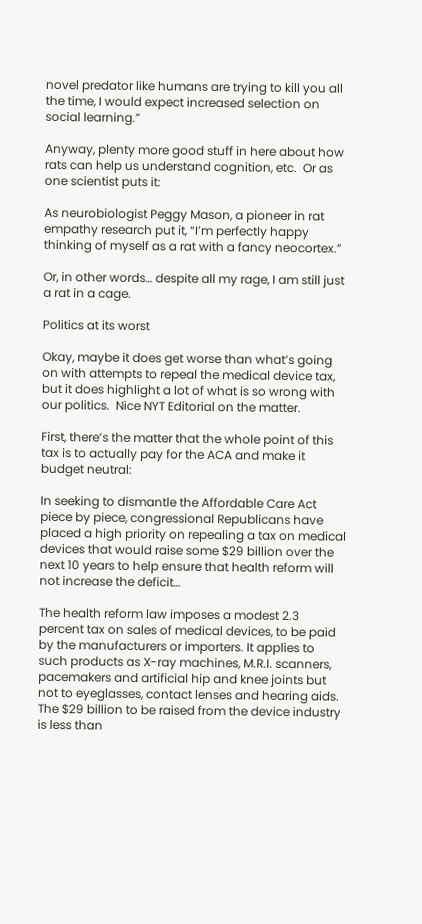novel predator like humans are trying to kill you all the time, I would expect increased selection on social learning.”

Anyway, plenty more good stuff in here about how rats can help us understand cognition, etc.  Or as one scientist puts it:

As neurobiologist Peggy Mason, a pioneer in rat empathy research put it, “I’m perfectly happy thinking of myself as a rat with a fancy neocortex.”

Or, in other words… despite all my rage, I am still just a rat in a cage.

Politics at its worst

Okay, maybe it does get worse than what’s going on with attempts to repeal the medical device tax, but it does highlight a lot of what is so wrong with our politics.  Nice NYT Editorial on the matter.

First, there’s the matter that the whole point of this tax is to actually pay for the ACA and make it budget neutral:

In seeking to dismantle the Affordable Care Act piece by piece, congressional Republicans have placed a high priority on repealing a tax on medical devices that would raise some $29 billion over the next 10 years to help ensure that health reform will not increase the deficit…

The health reform law imposes a modest 2.3 percent tax on sales of medical devices, to be paid by the manufacturers or importers. It applies to such products as X-ray machines, M.R.I. scanners, pacemakers and artificial hip and knee joints but not to eyeglasses, contact lenses and hearing aids. The $29 billion to be raised from the device industry is less than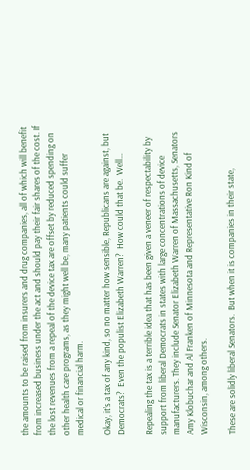the amounts to be raised from insurers and drug companies, all of which will benefit from increased business under the act and should pay their fair shares of the cost. If the lost revenues from a repeal of the device tax are offset by reduced spending on other health care programs, as they might well be, many patients could suffer medical or financial harm.

Okay, it’s a tax of any kind, so no matter how sensible, Republicans are against, but Democrats?  Even the populist Elizabeth Warren?  How could that be.  Well…

Repealing the tax is a terrible idea that has been given a veneer of respectability by support from liberal Democrats in states with large concentrations of device manufacturers. They include Senator Elizabeth Warren of Massachusetts, Senators Amy Klobuchar and Al Franken of Minnesota and Representative Ron Kind of Wisconsin, among others.

These are solidly liberal Senators.  But when it is companies in their state,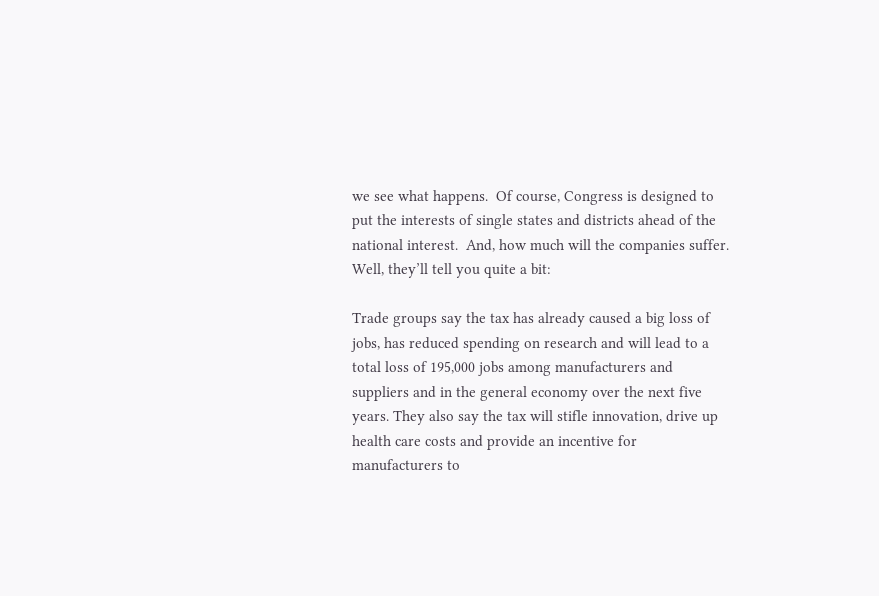we see what happens.  Of course, Congress is designed to put the interests of single states and districts ahead of the national interest.  And, how much will the companies suffer.  Well, they’ll tell you quite a bit:

Trade groups say the tax has already caused a big loss of jobs, has reduced spending on research and will lead to a total loss of 195,000 jobs among manufacturers and suppliers and in the general economy over the next five years. They also say the tax will stifle innovation, drive up health care costs and provide an incentive for manufacturers to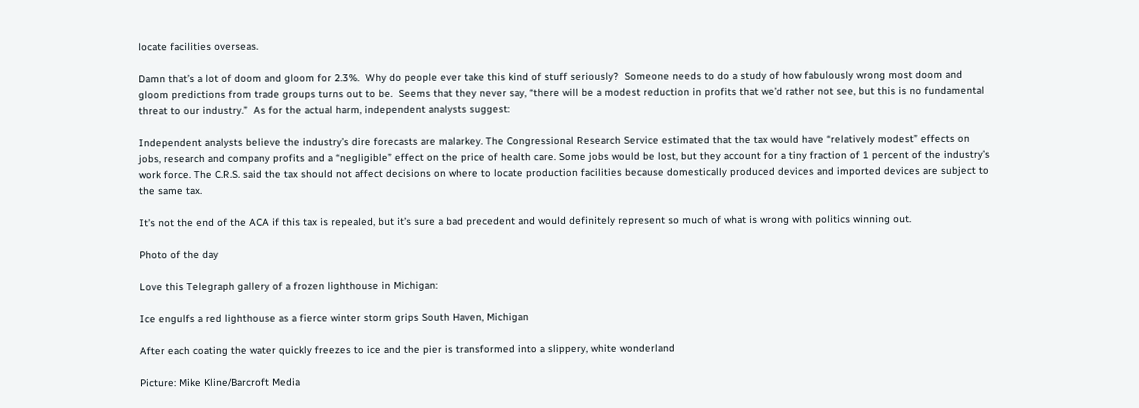locate facilities overseas.

Damn that’s a lot of doom and gloom for 2.3%.  Why do people ever take this kind of stuff seriously?  Someone needs to do a study of how fabulously wrong most doom and gloom predictions from trade groups turns out to be.  Seems that they never say, “there will be a modest reduction in profits that we’d rather not see, but this is no fundamental threat to our industry.”  As for the actual harm, independent analysts suggest:

Independent analysts believe the industry’s dire forecasts are malarkey. The Congressional Research Service estimated that the tax would have “relatively modest” effects on jobs, research and company profits and a “negligible” effect on the price of health care. Some jobs would be lost, but they account for a tiny fraction of 1 percent of the industry’s work force. The C.R.S. said the tax should not affect decisions on where to locate production facilities because domestically produced devices and imported devices are subject to the same tax.

It’s not the end of the ACA if this tax is repealed, but it’s sure a bad precedent and would definitely represent so much of what is wrong with politics winning out.

Photo of the day

Love this Telegraph gallery of a frozen lighthouse in Michigan:

Ice engulfs a red lighthouse as a fierce winter storm grips South Haven, Michigan

After each coating the water quickly freezes to ice and the pier is transformed into a slippery, white wonderland

Picture: Mike Kline/Barcroft Media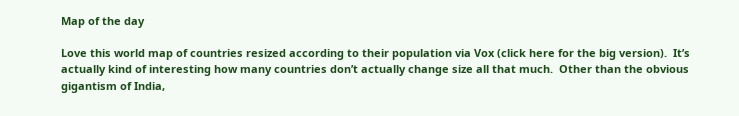Map of the day

Love this world map of countries resized according to their population via Vox (click here for the big version).  It’s actually kind of interesting how many countries don’t actually change size all that much.  Other than the obvious gigantism of India,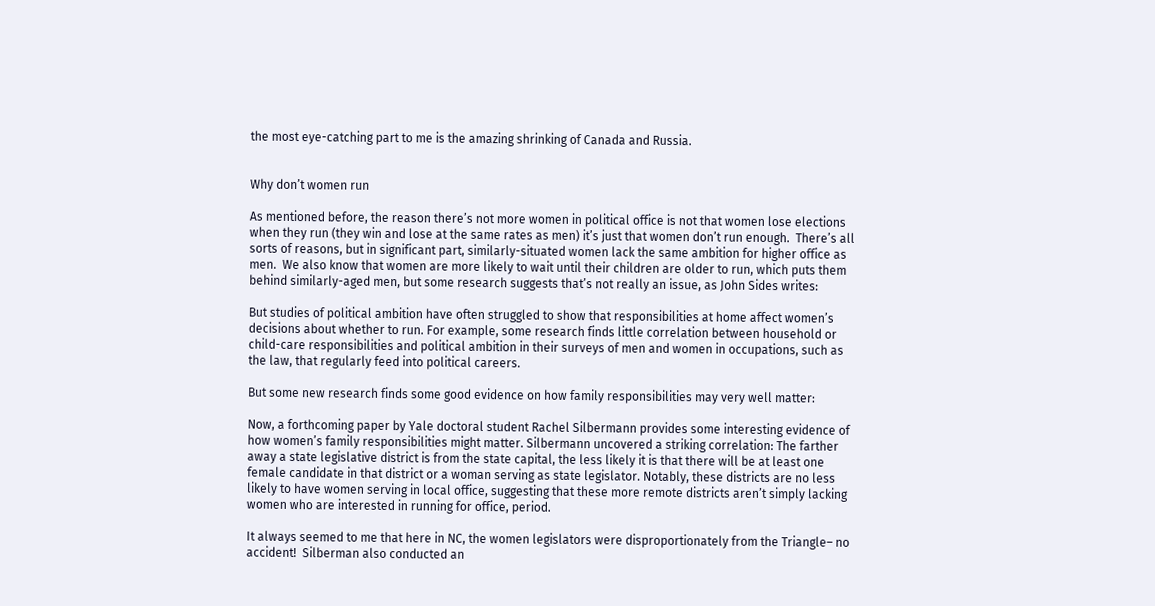the most eye-catching part to me is the amazing shrinking of Canada and Russia.


Why don’t women run

As mentioned before, the reason there’s not more women in political office is not that women lose elections when they run (they win and lose at the same rates as men) it’s just that women don’t run enough.  There’s all sorts of reasons, but in significant part, similarly-situated women lack the same ambition for higher office as men.  We also know that women are more likely to wait until their children are older to run, which puts them behind similarly-aged men, but some research suggests that’s not really an issue, as John Sides writes:

But studies of political ambition have often struggled to show that responsibilities at home affect women’s decisions about whether to run. For example, some research finds little correlation between household or child-care responsibilities and political ambition in their surveys of men and women in occupations, such as the law, that regularly feed into political careers.

But some new research finds some good evidence on how family responsibilities may very well matter:

Now, a forthcoming paper by Yale doctoral student Rachel Silbermann provides some interesting evidence of how women’s family responsibilities might matter. Silbermann uncovered a striking correlation: The farther away a state legislative district is from the state capital, the less likely it is that there will be at least one female candidate in that district or a woman serving as state legislator. Notably, these districts are no less likely to have women serving in local office, suggesting that these more remote districts aren’t simply lacking women who are interested in running for office, period.

It always seemed to me that here in NC, the women legislators were disproportionately from the Triangle– no accident!  Silberman also conducted an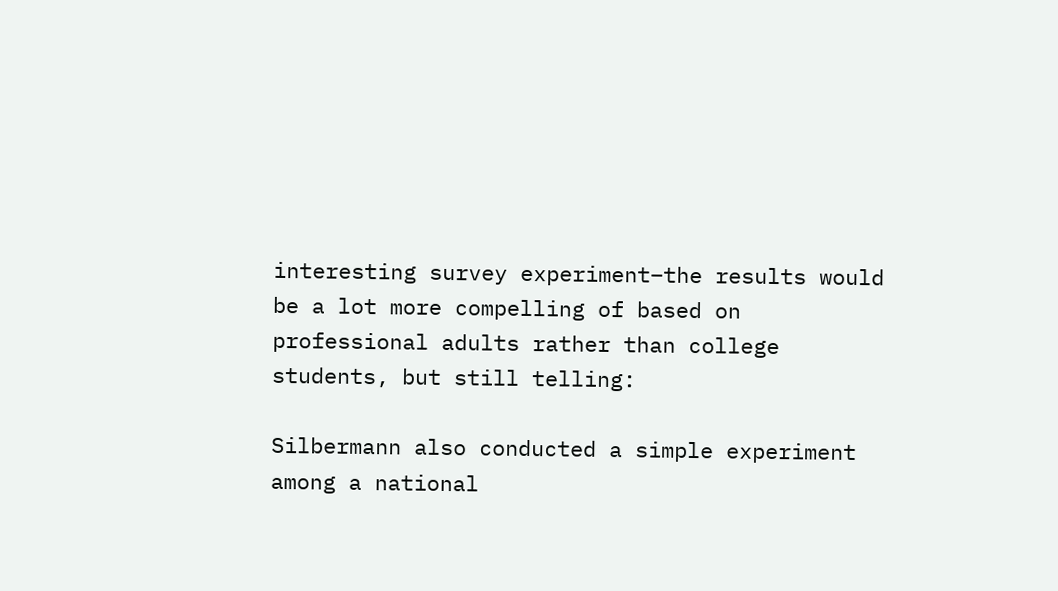interesting survey experiment–the results would be a lot more compelling of based on professional adults rather than college students, but still telling:

Silbermann also conducted a simple experiment among a national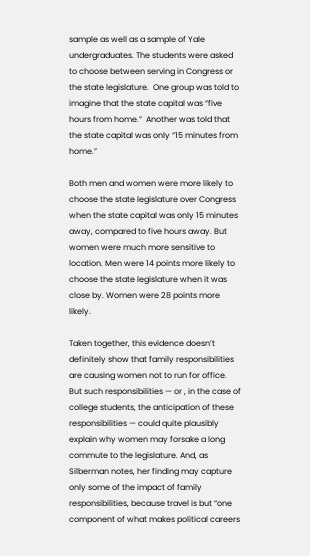sample as well as a sample of Yale undergraduates. The students were asked to choose between serving in Congress or the state legislature.  One group was told to imagine that the state capital was “five hours from home.”  Another was told that the state capital was only “15 minutes from home.”

Both men and women were more likely to choose the state legislature over Congress when the state capital was only 15 minutes away, compared to five hours away. But women were much more sensitive to location. Men were 14 points more likely to choose the state legislature when it was close by. Women were 28 points more likely.

Taken together, this evidence doesn’t definitely show that family responsibilities are causing women not to run for office.  But such responsibilities — or , in the case of college students, the anticipation of these responsibilities — could quite plausibly explain why women may forsake a long commute to the legislature. And, as Silberman notes, her finding may capture only some of the impact of family responsibilities, because travel is but “one component of what makes political careers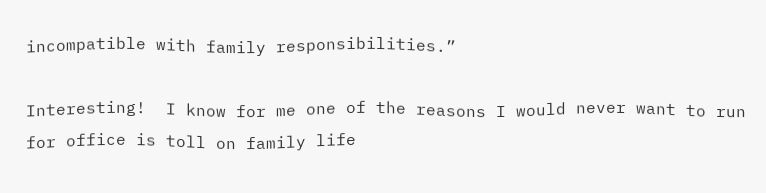incompatible with family responsibilities.”

Interesting!  I know for me one of the reasons I would never want to run for office is toll on family life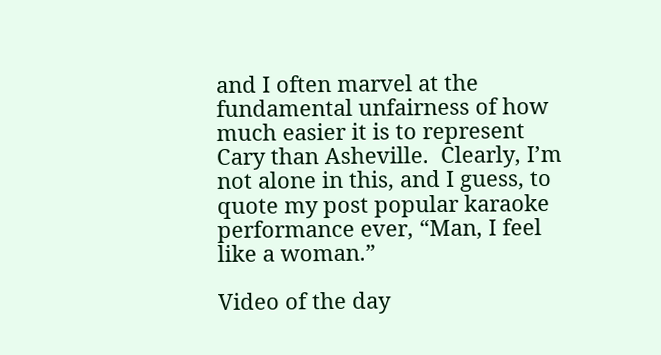and I often marvel at the fundamental unfairness of how much easier it is to represent Cary than Asheville.  Clearly, I’m not alone in this, and I guess, to quote my post popular karaoke performance ever, “Man, I feel like a woman.”

Video of the day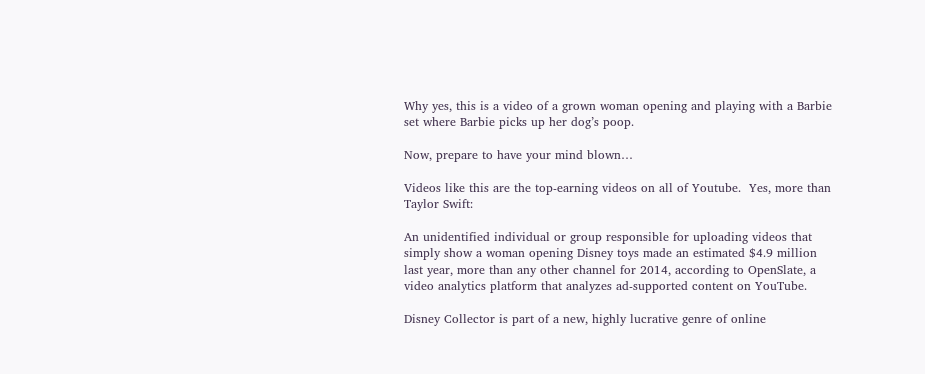Why yes, this is a video of a grown woman opening and playing with a Barbie set where Barbie picks up her dog’s poop.

Now, prepare to have your mind blown…

Videos like this are the top-earning videos on all of Youtube.  Yes, more than Taylor Swift:

An unidentified individual or group responsible for uploading videos that simply show a woman opening Disney toys made an estimated $4.9 million last year, more than any other channel for 2014, according to OpenSlate, a video analytics platform that analyzes ad-supported content on YouTube.

Disney Collector is part of a new, highly lucrative genre of online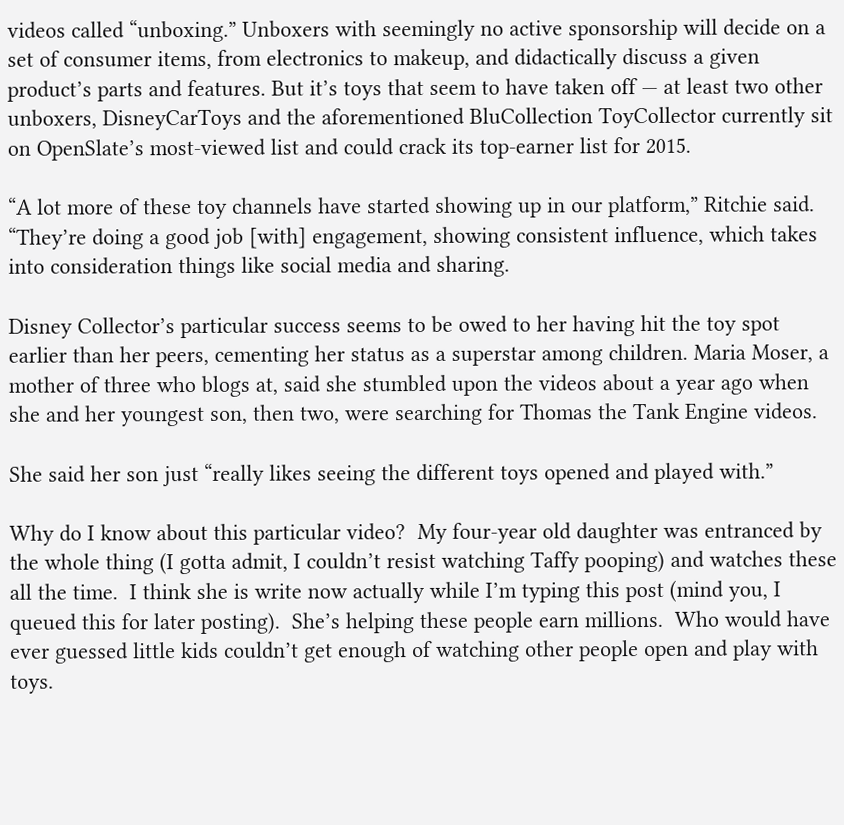videos called “unboxing.” Unboxers with seemingly no active sponsorship will decide on a set of consumer items, from electronics to makeup, and didactically discuss a given product’s parts and features. But it’s toys that seem to have taken off — at least two other unboxers, DisneyCarToys and the aforementioned BluCollection ToyCollector currently sit on OpenSlate’s most-viewed list and could crack its top-earner list for 2015.

“A lot more of these toy channels have started showing up in our platform,” Ritchie said. “They’re doing a good job [with] engagement, showing consistent influence, which takes into consideration things like social media and sharing.

Disney Collector’s particular success seems to be owed to her having hit the toy spot earlier than her peers, cementing her status as a superstar among children. Maria Moser, a mother of three who blogs at, said she stumbled upon the videos about a year ago when she and her youngest son, then two, were searching for Thomas the Tank Engine videos.

She said her son just “really likes seeing the different toys opened and played with.”

Why do I know about this particular video?  My four-year old daughter was entranced by the whole thing (I gotta admit, I couldn’t resist watching Taffy pooping) and watches these all the time.  I think she is write now actually while I’m typing this post (mind you, I queued this for later posting).  She’s helping these people earn millions.  Who would have ever guessed little kids couldn’t get enough of watching other people open and play with toys.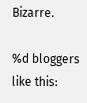Bizarre.

%d bloggers like this: